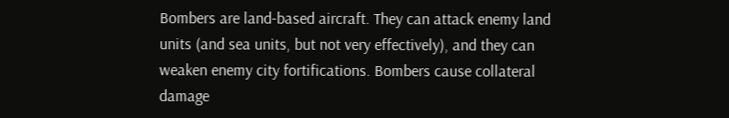Bombers are land-based aircraft. They can attack enemy land units (and sea units, but not very effectively), and they can weaken enemy city fortifications. Bombers cause collateral damage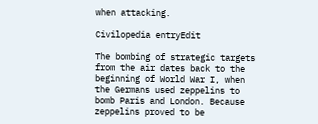when attacking.

Civilopedia entryEdit

The bombing of strategic targets from the air dates back to the beginning of World War I, when the Germans used zeppelins to bomb Paris and London. Because zeppelins proved to be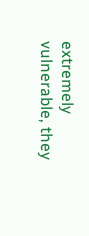extremely vulnerable, they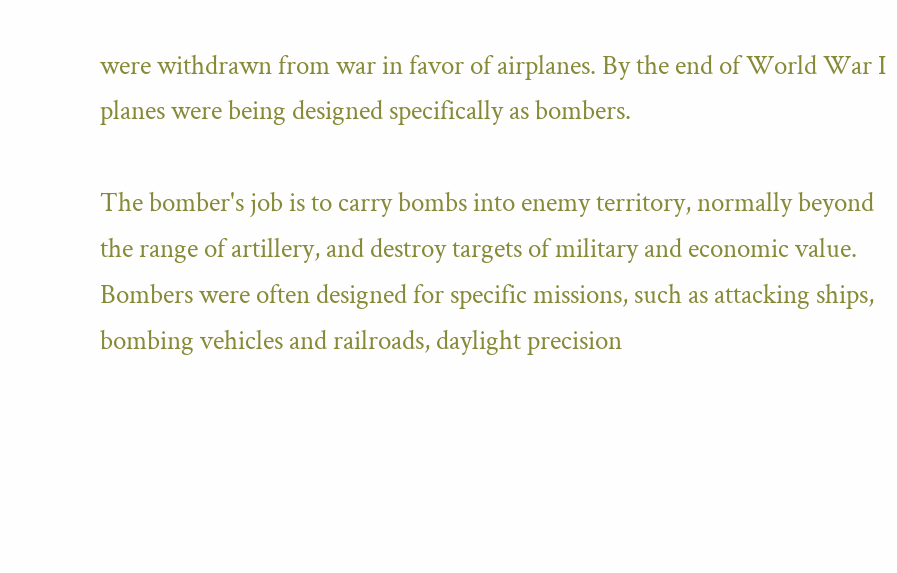were withdrawn from war in favor of airplanes. By the end of World War I planes were being designed specifically as bombers.

The bomber's job is to carry bombs into enemy territory, normally beyond the range of artillery, and destroy targets of military and economic value. Bombers were often designed for specific missions, such as attacking ships, bombing vehicles and railroads, daylight precision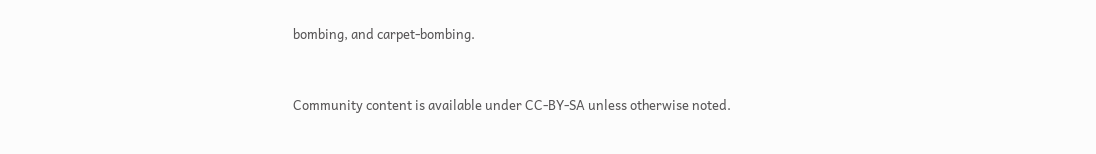bombing, and carpet-bombing.


Community content is available under CC-BY-SA unless otherwise noted.